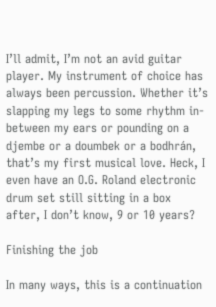I’ll admit, I’m not an avid guitar player. My instrument of choice has always been percussion. Whether it’s slapping my legs to some rhythm in-between my ears or pounding on a djembe or a doumbek or a bodhrán, that’s my first musical love. Heck, I even have an O.G. Roland electronic drum set still sitting in a box after, I don’t know, 9 or 10 years?

Finishing the job

In many ways, this is a continuation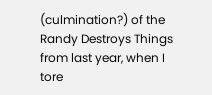(culmination?) of the Randy Destroys Things from last year, when I tore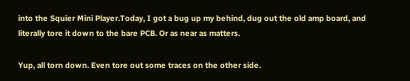into the Squier Mini Player.Today, I got a bug up my behind, dug out the old amp board, and literally tore it down to the bare PCB. Or as near as matters.

Yup, all torn down. Even tore out some traces on the other side.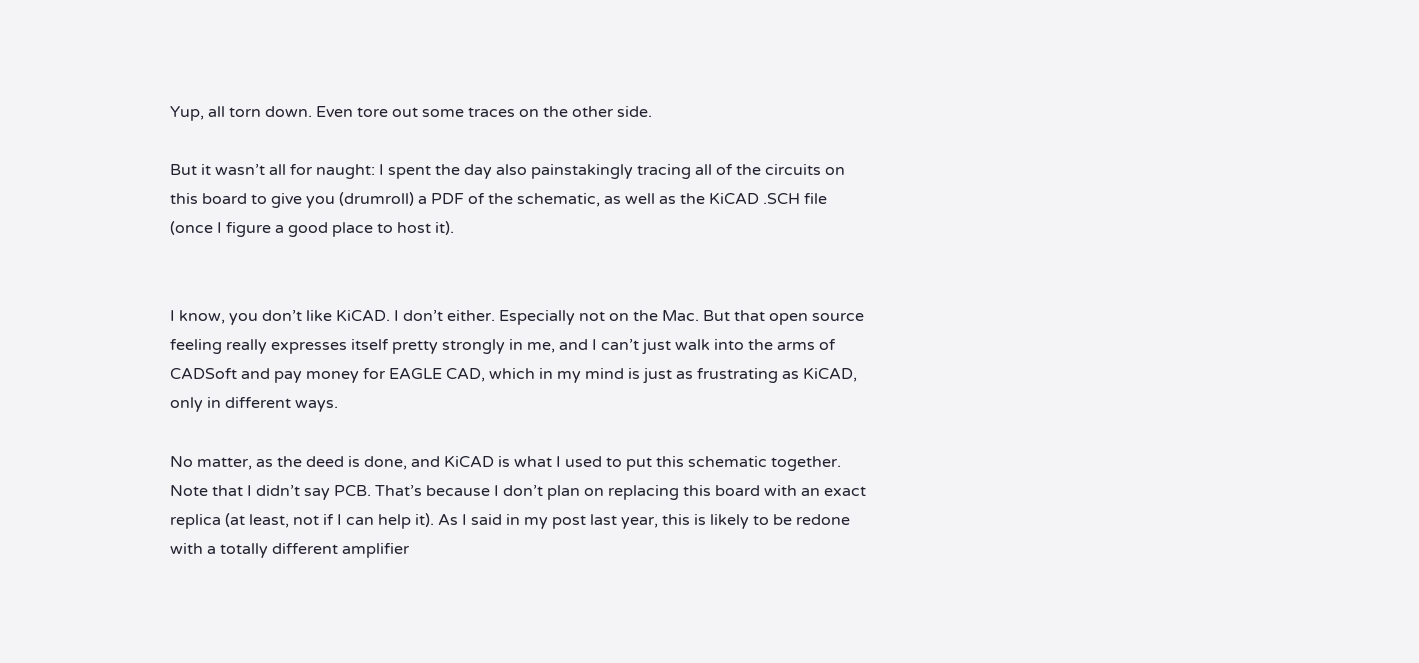Yup, all torn down. Even tore out some traces on the other side.

But it wasn’t all for naught: I spent the day also painstakingly tracing all of the circuits on this board to give you (drumroll) a PDF of the schematic, as well as the KiCAD .SCH file (once I figure a good place to host it).


I know, you don’t like KiCAD. I don’t either. Especially not on the Mac. But that open source feeling really expresses itself pretty strongly in me, and I can’t just walk into the arms of CADSoft and pay money for EAGLE CAD, which in my mind is just as frustrating as KiCAD, only in different ways.

No matter, as the deed is done, and KiCAD is what I used to put this schematic together. Note that I didn’t say PCB. That’s because I don’t plan on replacing this board with an exact replica (at least, not if I can help it). As I said in my post last year, this is likely to be redone with a totally different amplifier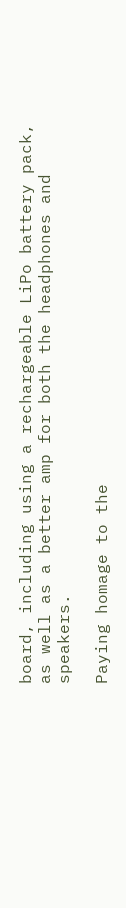board, including using a rechargeable LiPo battery pack, as well as a better amp for both the headphones and speakers.

Paying homage to the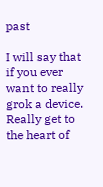past

I will say that if you ever want to really grok a device. Really get to the heart of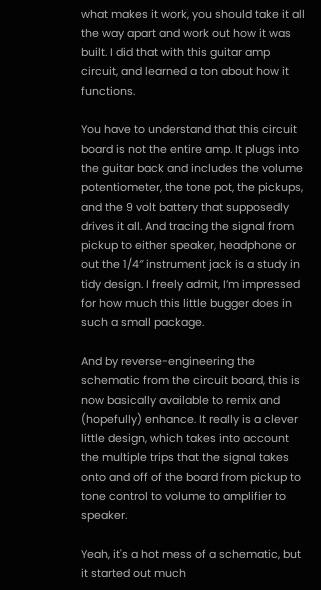what makes it work, you should take it all the way apart and work out how it was built. I did that with this guitar amp circuit, and learned a ton about how it functions.

You have to understand that this circuit board is not the entire amp. It plugs into the guitar back and includes the volume potentiometer, the tone pot, the pickups, and the 9 volt battery that supposedly drives it all. And tracing the signal from pickup to either speaker, headphone or out the 1/4″ instrument jack is a study in tidy design. I freely admit, I’m impressed for how much this little bugger does in such a small package.

And by reverse-engineering the schematic from the circuit board, this is now basically available to remix and (hopefully) enhance. It really is a clever little design, which takes into account the multiple trips that the signal takes onto and off of the board from pickup to tone control to volume to amplifier to speaker.

Yeah, it's a hot mess of a schematic, but it started out much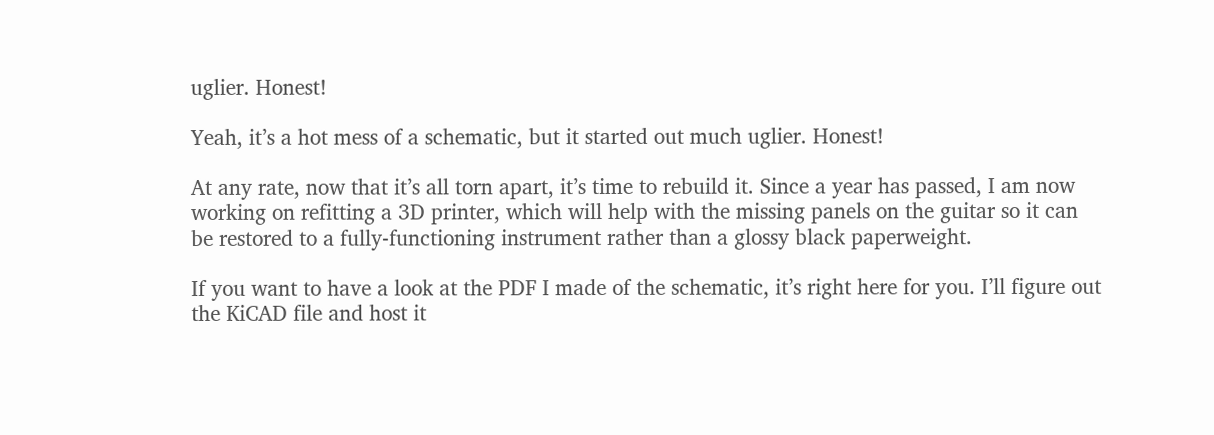uglier. Honest!

Yeah, it’s a hot mess of a schematic, but it started out much uglier. Honest!

At any rate, now that it’s all torn apart, it’s time to rebuild it. Since a year has passed, I am now working on refitting a 3D printer, which will help with the missing panels on the guitar so it can be restored to a fully-functioning instrument rather than a glossy black paperweight.

If you want to have a look at the PDF I made of the schematic, it’s right here for you. I’ll figure out the KiCAD file and host it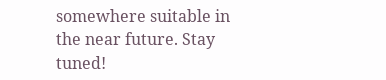somewhere suitable in the near future. Stay tuned!